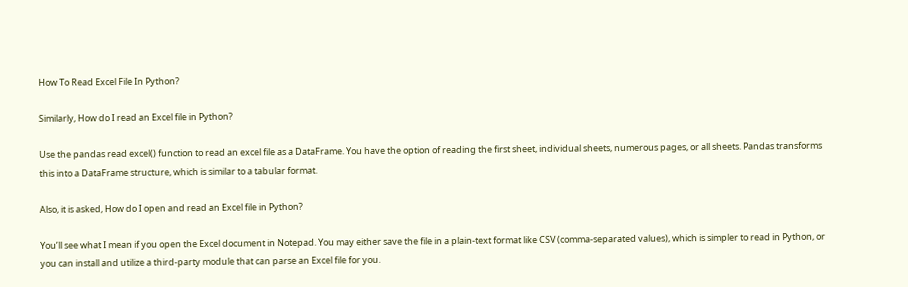How To Read Excel File In Python?

Similarly, How do I read an Excel file in Python?

Use the pandas read excel() function to read an excel file as a DataFrame. You have the option of reading the first sheet, individual sheets, numerous pages, or all sheets. Pandas transforms this into a DataFrame structure, which is similar to a tabular format.

Also, it is asked, How do I open and read an Excel file in Python?

You’ll see what I mean if you open the Excel document in Notepad. You may either save the file in a plain-text format like CSV (comma-separated values), which is simpler to read in Python, or you can install and utilize a third-party module that can parse an Excel file for you.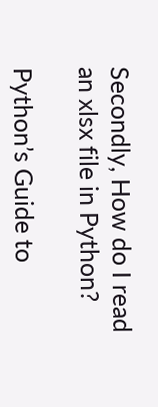Secondly, How do I read an xlsx file in Python?

Python’s Guide to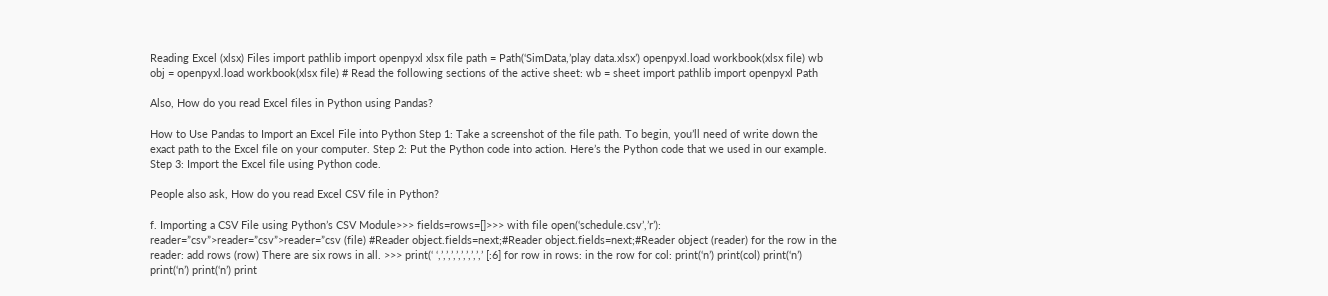Reading Excel (xlsx) Files import pathlib import openpyxl xlsx file path = Path(‘SimData,’play data.xlsx’) openpyxl.load workbook(xlsx file) wb obj = openpyxl.load workbook(xlsx file) # Read the following sections of the active sheet: wb = sheet import pathlib import openpyxl Path

Also, How do you read Excel files in Python using Pandas?

How to Use Pandas to Import an Excel File into Python Step 1: Take a screenshot of the file path. To begin, you’ll need of write down the exact path to the Excel file on your computer. Step 2: Put the Python code into action. Here’s the Python code that we used in our example. Step 3: Import the Excel file using Python code.

People also ask, How do you read Excel CSV file in Python?

f. Importing a CSV File using Python’s CSV Module>>> fields=rows=[]>>> with file open(‘schedule.csv’,’r’): reader=”csv”>reader=”csv”>reader=”csv (file) #Reader object.fields=next;#Reader object.fields=next;#Reader object (reader) for the row in the reader: add rows (row) There are six rows in all. >>> print(‘ ‘,’,’,’,’,’,’,’,’,’ [:6] for row in rows: in the row for col: print(‘n’) print(col) print(‘n’) print(‘n’) print(‘n’) print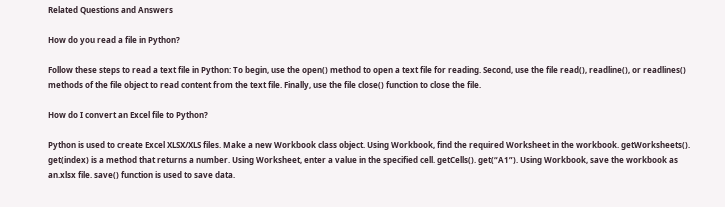Related Questions and Answers

How do you read a file in Python?

Follow these steps to read a text file in Python: To begin, use the open() method to open a text file for reading. Second, use the file read(), readline(), or readlines() methods of the file object to read content from the text file. Finally, use the file close() function to close the file.

How do I convert an Excel file to Python?

Python is used to create Excel XLSX/XLS files. Make a new Workbook class object. Using Workbook, find the required Worksheet in the workbook. getWorksheets(). get(index) is a method that returns a number. Using Worksheet, enter a value in the specified cell. getCells(). get(“A1”). Using Workbook, save the workbook as an.xlsx file. save() function is used to save data.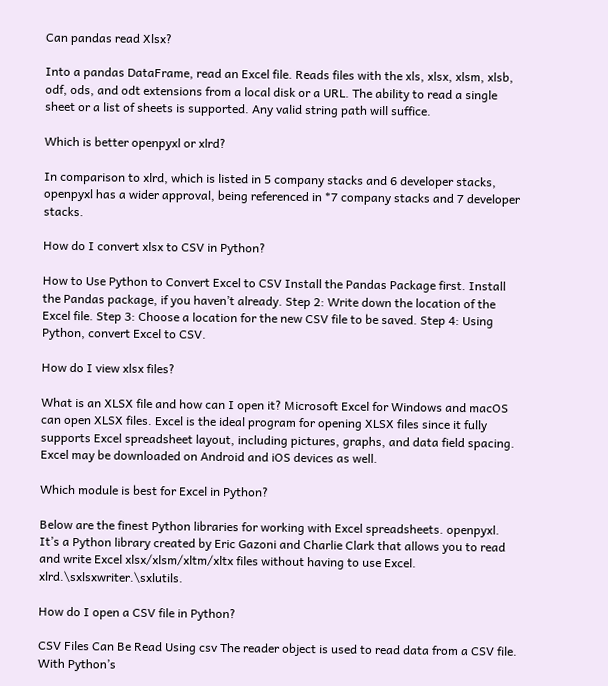Can pandas read Xlsx?

Into a pandas DataFrame, read an Excel file. Reads files with the xls, xlsx, xlsm, xlsb, odf, ods, and odt extensions from a local disk or a URL. The ability to read a single sheet or a list of sheets is supported. Any valid string path will suffice.

Which is better openpyxl or xlrd?

In comparison to xlrd, which is listed in 5 company stacks and 6 developer stacks, openpyxl has a wider approval, being referenced in *7 company stacks and 7 developer stacks.

How do I convert xlsx to CSV in Python?

How to Use Python to Convert Excel to CSV Install the Pandas Package first. Install the Pandas package, if you haven’t already. Step 2: Write down the location of the Excel file. Step 3: Choose a location for the new CSV file to be saved. Step 4: Using Python, convert Excel to CSV.

How do I view xlsx files?

What is an XLSX file and how can I open it? Microsoft Excel for Windows and macOS can open XLSX files. Excel is the ideal program for opening XLSX files since it fully supports Excel spreadsheet layout, including pictures, graphs, and data field spacing. Excel may be downloaded on Android and iOS devices as well.

Which module is best for Excel in Python?

Below are the finest Python libraries for working with Excel spreadsheets. openpyxl. It’s a Python library created by Eric Gazoni and Charlie Clark that allows you to read and write Excel xlsx/xlsm/xltm/xltx files without having to use Excel. xlrd.\sxlsxwriter.\sxlutils.

How do I open a CSV file in Python?

CSV Files Can Be Read Using csv The reader object is used to read data from a CSV file. With Python’s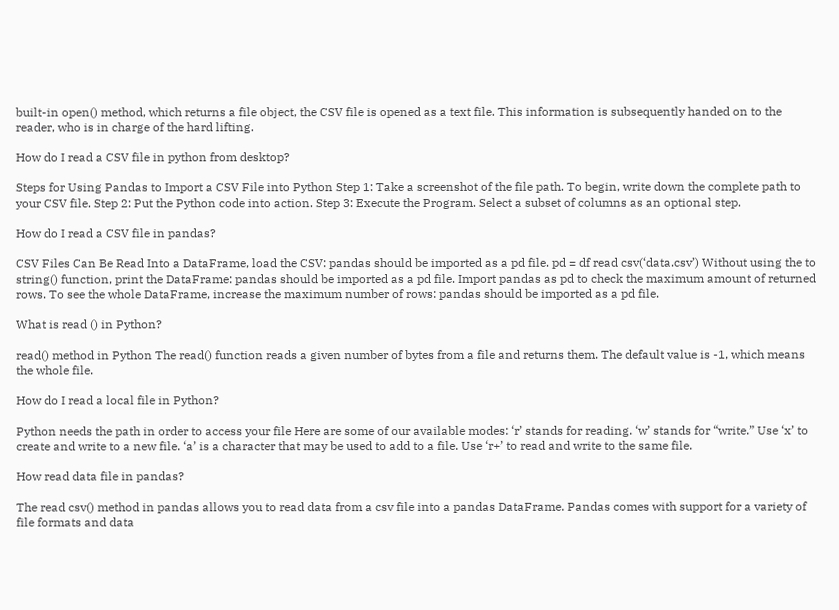built-in open() method, which returns a file object, the CSV file is opened as a text file. This information is subsequently handed on to the reader, who is in charge of the hard lifting.

How do I read a CSV file in python from desktop?

Steps for Using Pandas to Import a CSV File into Python Step 1: Take a screenshot of the file path. To begin, write down the complete path to your CSV file. Step 2: Put the Python code into action. Step 3: Execute the Program. Select a subset of columns as an optional step.

How do I read a CSV file in pandas?

CSV Files Can Be Read Into a DataFrame, load the CSV: pandas should be imported as a pd file. pd = df read csv(‘data.csv’) Without using the to string() function, print the DataFrame: pandas should be imported as a pd file. Import pandas as pd to check the maximum amount of returned rows. To see the whole DataFrame, increase the maximum number of rows: pandas should be imported as a pd file.

What is read () in Python?

read() method in Python The read() function reads a given number of bytes from a file and returns them. The default value is -1, which means the whole file.

How do I read a local file in Python?

Python needs the path in order to access your file Here are some of our available modes: ‘r’ stands for reading. ‘w’ stands for “write.” Use ‘x’ to create and write to a new file. ‘a’ is a character that may be used to add to a file. Use ‘r+’ to read and write to the same file.

How read data file in pandas?

The read csv() method in pandas allows you to read data from a csv file into a pandas DataFrame. Pandas comes with support for a variety of file formats and data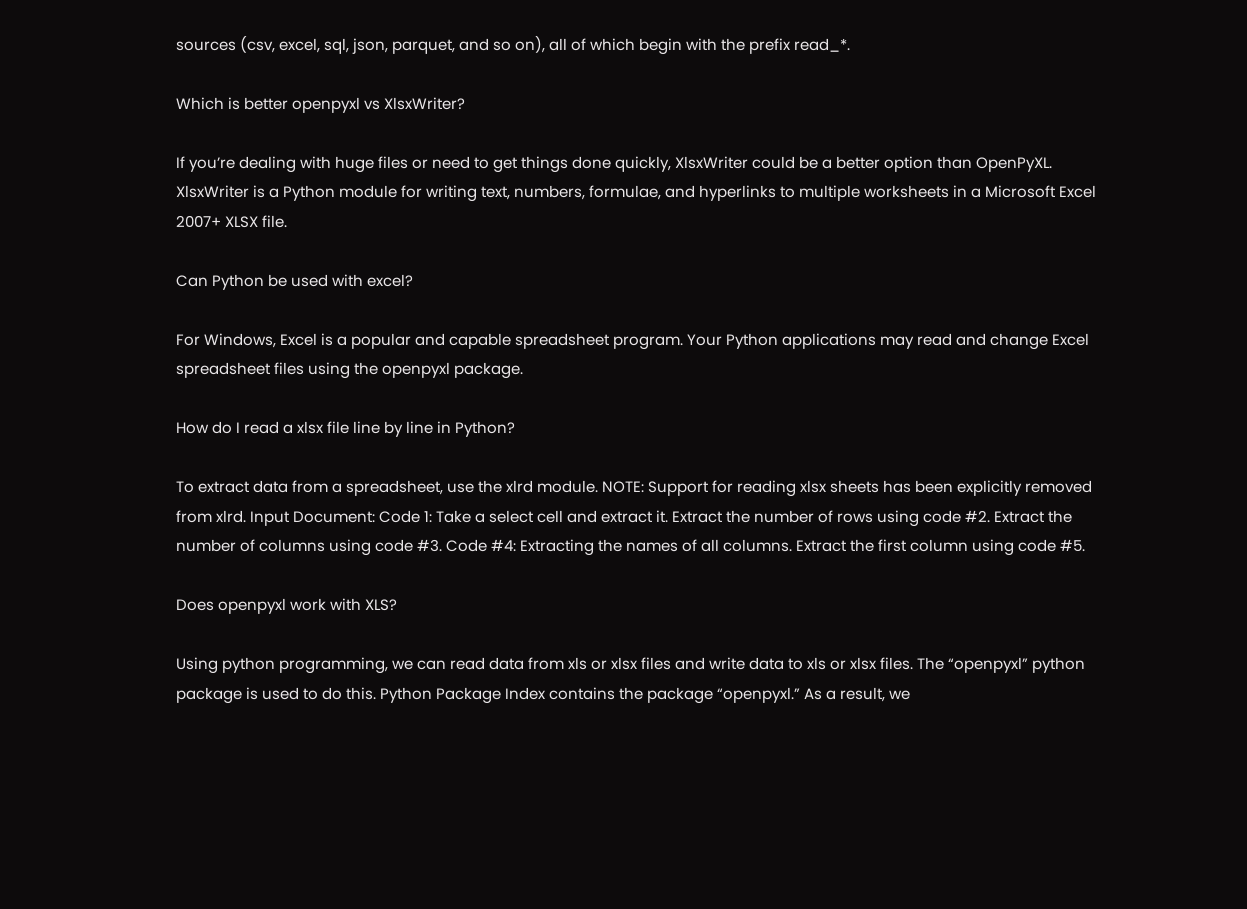sources (csv, excel, sql, json, parquet, and so on), all of which begin with the prefix read_*.

Which is better openpyxl vs XlsxWriter?

If you’re dealing with huge files or need to get things done quickly, XlsxWriter could be a better option than OpenPyXL. XlsxWriter is a Python module for writing text, numbers, formulae, and hyperlinks to multiple worksheets in a Microsoft Excel 2007+ XLSX file.

Can Python be used with excel?

For Windows, Excel is a popular and capable spreadsheet program. Your Python applications may read and change Excel spreadsheet files using the openpyxl package.

How do I read a xlsx file line by line in Python?

To extract data from a spreadsheet, use the xlrd module. NOTE: Support for reading xlsx sheets has been explicitly removed from xlrd. Input Document: Code 1: Take a select cell and extract it. Extract the number of rows using code #2. Extract the number of columns using code #3. Code #4: Extracting the names of all columns. Extract the first column using code #5.

Does openpyxl work with XLS?

Using python programming, we can read data from xls or xlsx files and write data to xls or xlsx files. The “openpyxl” python package is used to do this. Python Package Index contains the package “openpyxl.” As a result, we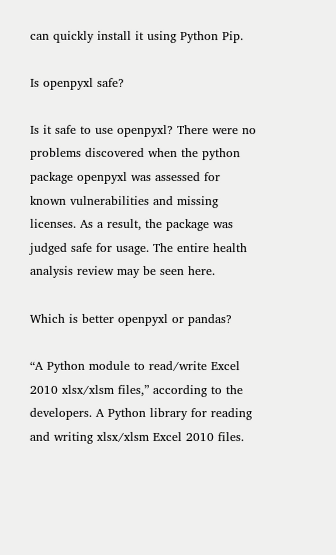can quickly install it using Python Pip.

Is openpyxl safe?

Is it safe to use openpyxl? There were no problems discovered when the python package openpyxl was assessed for known vulnerabilities and missing licenses. As a result, the package was judged safe for usage. The entire health analysis review may be seen here.

Which is better openpyxl or pandas?

“A Python module to read/write Excel 2010 xlsx/xlsm files,” according to the developers. A Python library for reading and writing xlsx/xlsm Excel 2010 files.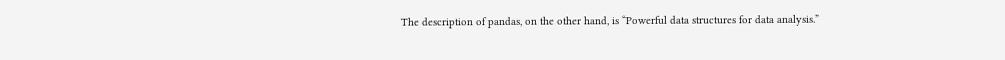The description of pandas, on the other hand, is “Powerful data structures for data analysis.”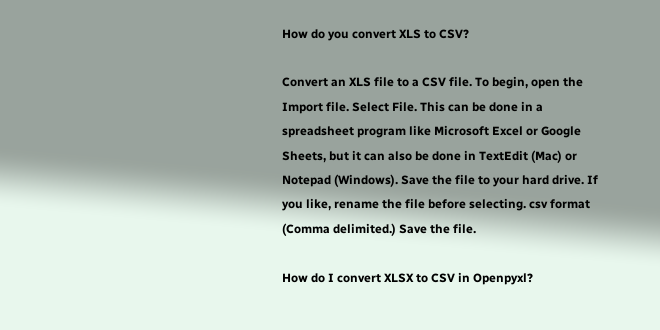How do you convert XLS to CSV?

Convert an XLS file to a CSV file. To begin, open the Import file. Select File. This can be done in a spreadsheet program like Microsoft Excel or Google Sheets, but it can also be done in TextEdit (Mac) or Notepad (Windows). Save the file to your hard drive. If you like, rename the file before selecting. csv format (Comma delimited.) Save the file.

How do I convert XLSX to CSV in Openpyxl?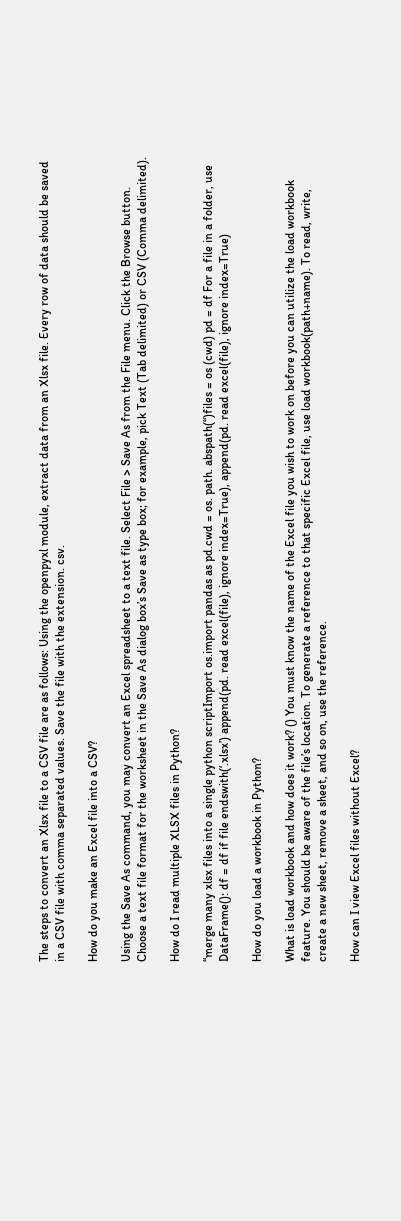The steps to convert an Xlsx file to a CSV file are as follows: Using the openpyxl module, extract data from an Xlsx file. Every row of data should be saved in a CSV file with comma separated values. Save the file with the extension. csv.

How do you make an Excel file into a CSV?

Using the Save As command, you may convert an Excel spreadsheet to a text file. Select File > Save As from the File menu. Click the Browse button. Choose a text file format for the worksheet in the Save As dialog box’s Save as type box; for example, pick Text (Tab delimited) or CSV (Comma delimited).

How do I read multiple XLSX files in Python?

“merge many xlsx files into a single python scriptImport os.import pandas as pd.cwd = os. path. abspath(“)files = os (cwd) pd = df For a file in a folder, use DataFrame(): df = df if file endswith(‘.xlsx’) append(pd. read excel(file), ignore index=True), append(pd. read excel(file), ignore index=True)

How do you load a workbook in Python?

What is load workbook and how does it work? () You must know the name of the Excel file you wish to work on before you can utilize the load workbook feature. You should be aware of the file’s location. To generate a reference to that specific Excel file, use load workbook(path+name). To read, write, create a new sheet, remove a sheet, and so on, use the reference.

How can I view Excel files without Excel?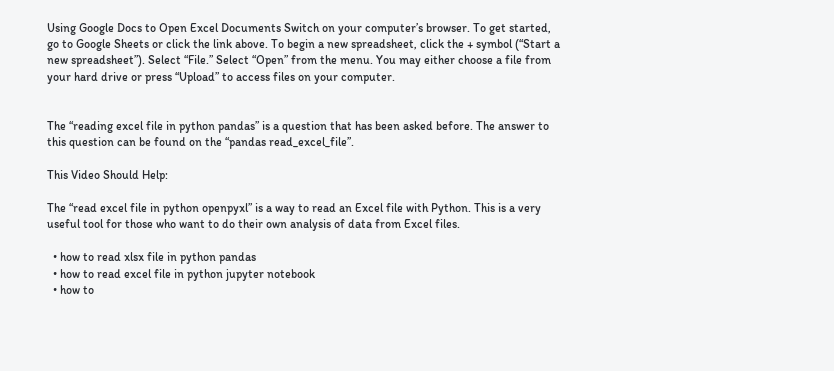Using Google Docs to Open Excel Documents Switch on your computer’s browser. To get started, go to Google Sheets or click the link above. To begin a new spreadsheet, click the + symbol (“Start a new spreadsheet”). Select “File.” Select “Open” from the menu. You may either choose a file from your hard drive or press “Upload” to access files on your computer.


The “reading excel file in python pandas” is a question that has been asked before. The answer to this question can be found on the “pandas read_excel_file”.

This Video Should Help:

The “read excel file in python openpyxl” is a way to read an Excel file with Python. This is a very useful tool for those who want to do their own analysis of data from Excel files.

  • how to read xlsx file in python pandas
  • how to read excel file in python jupyter notebook
  • how to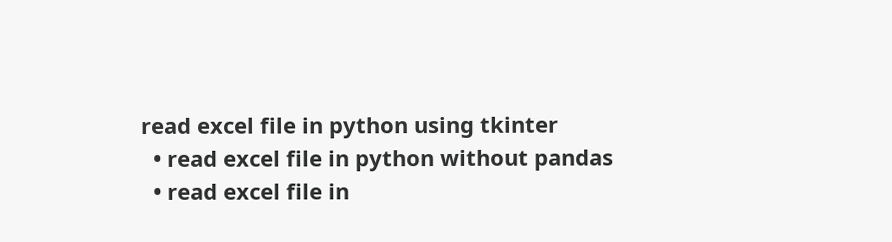read excel file in python using tkinter
  • read excel file in python without pandas
  • read excel file in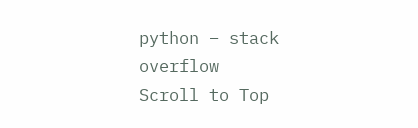python – stack overflow
Scroll to Top